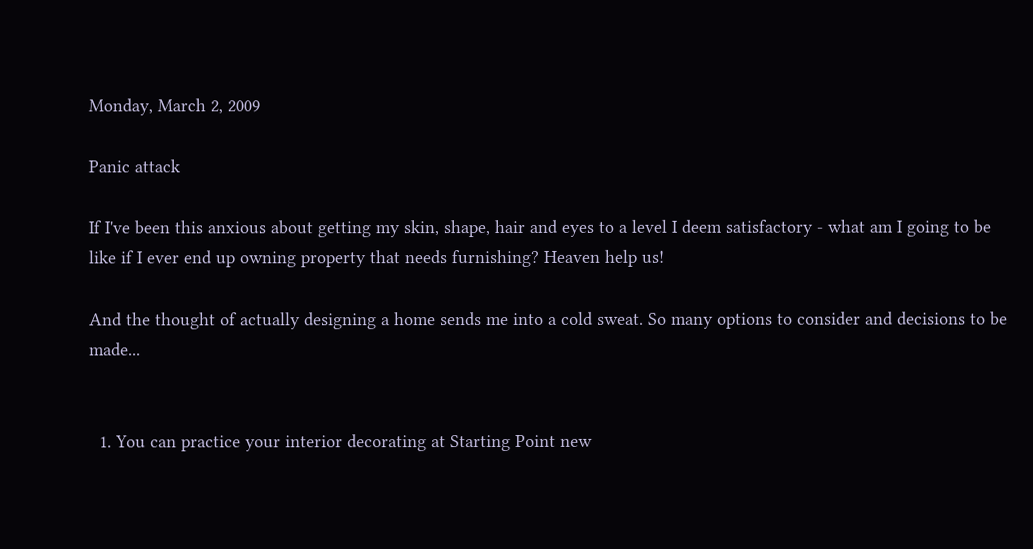Monday, March 2, 2009

Panic attack

If I've been this anxious about getting my skin, shape, hair and eyes to a level I deem satisfactory - what am I going to be like if I ever end up owning property that needs furnishing? Heaven help us!

And the thought of actually designing a home sends me into a cold sweat. So many options to consider and decisions to be made...


  1. You can practice your interior decorating at Starting Point new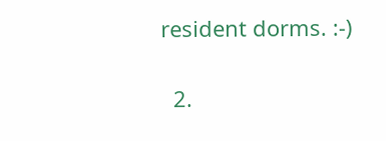resident dorms. :-)

  2.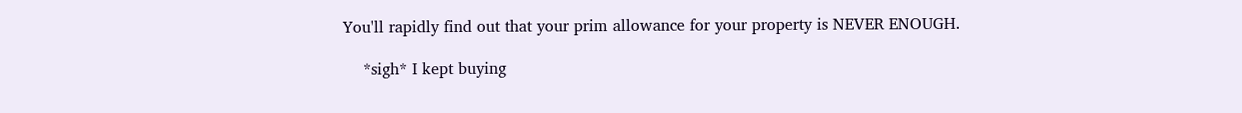You'll rapidly find out that your prim allowance for your property is NEVER ENOUGH.

    *sigh* I kept buying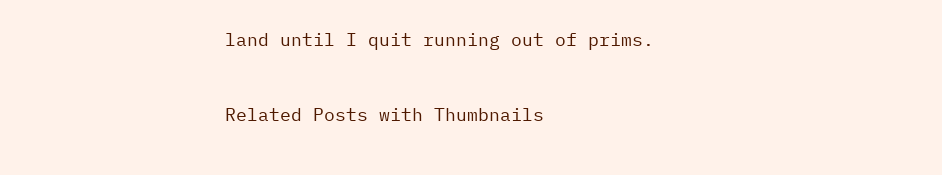land until I quit running out of prims.


Related Posts with Thumbnails